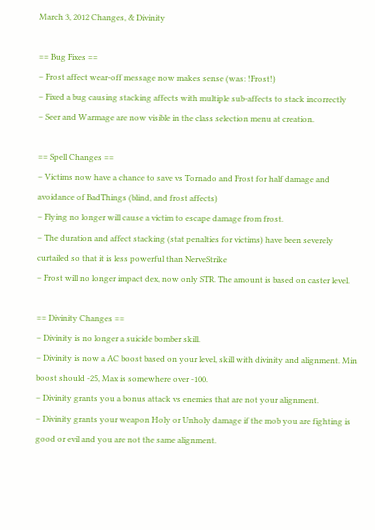March 3, 2012 Changes, & Divinity

== Bug Fixes ==
– Frost affect wear-off message now makes sense (was: !Frost!)
– Fixed a bug causing stacking affects with multiple sub-affects to stack incorrectly
– Seer and Warmage are now visible in the class selection menu at creation.

== Spell Changes ==
– Victims now have a chance to save vs Tornado and Frost for half damage and avoidance of BadThings (blind, and frost affects)
– Flying no longer will cause a victim to escape damage from frost.
– The duration and affect stacking (stat penalties for victims) have been severely curtailed so that it is less powerful than NerveStrike
– Frost will no longer impact dex, now only STR. The amount is based on caster level.

== Divinity Changes ==
– Divinity is no longer a suicide bomber skill.
– Divinity is now a AC boost based on your level, skill with divinity and alignment. Min boost should -25, Max is somewhere over -100.
– Divinity grants you a bonus attack vs enemies that are not your alignment.
– Divinity grants your weapon Holy or Unholy damage if the mob you are fighting is good or evil and you are not the same alignment.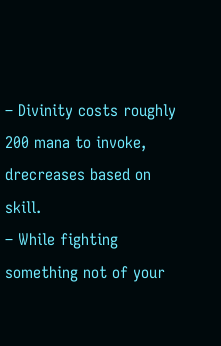– Divinity costs roughly 200 mana to invoke, drecreases based on skill.
– While fighting something not of your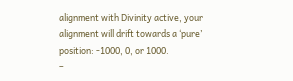alignment with Divinity active, your alignment will drift towards a ‘pure’ position: -1000, 0, or 1000.
–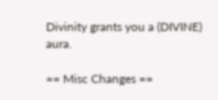Divinity grants you a (DIVINE) aura.

== Misc Changes ==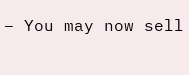– You may now sell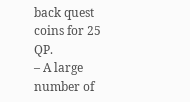back quest coins for 25 QP.
– A large number of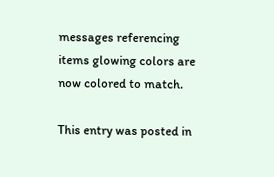messages referencing items glowing colors are now colored to match.

This entry was posted in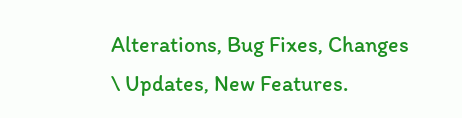Alterations, Bug Fixes, Changes \ Updates, New Features.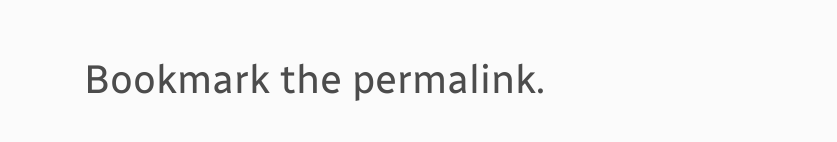Bookmark the permalink.